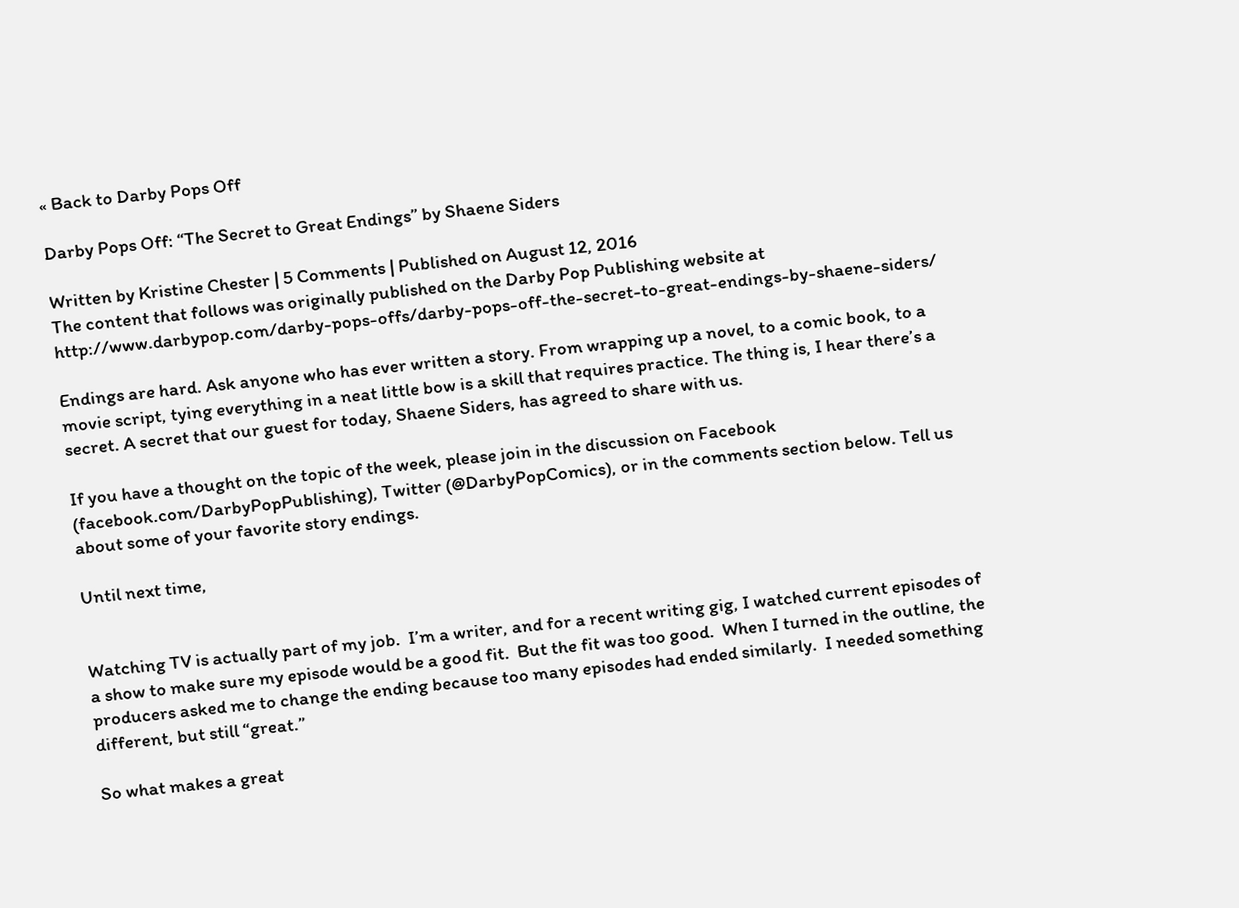« Back to Darby Pops Off

Darby Pops Off: “The Secret to Great Endings” by Shaene Siders

Written by Kristine Chester | 5 Comments | Published on August 12, 2016
The content that follows was originally published on the Darby Pop Publishing website at http://www.darbypop.com/darby-pops-offs/darby-pops-off-the-secret-to-great-endings-by-shaene-siders/

Endings are hard. Ask anyone who has ever written a story. From wrapping up a novel, to a comic book, to a movie script, tying everything in a neat little bow is a skill that requires practice. The thing is, I hear there’s a secret. A secret that our guest for today, Shaene Siders, has agreed to share with us.

If you have a thought on the topic of the week, please join in the discussion on Facebook (facebook.com/DarbyPopPublishing), Twitter (@DarbyPopComics), or in the comments section below. Tell us about some of your favorite story endings.

Until next time,


Watching TV is actually part of my job.  I’m a writer, and for a recent writing gig, I watched current episodes of a show to make sure my episode would be a good fit.  But the fit was too good.  When I turned in the outline, the producers asked me to change the ending because too many episodes had ended similarly.  I needed something different, but still “great.”

So what makes a great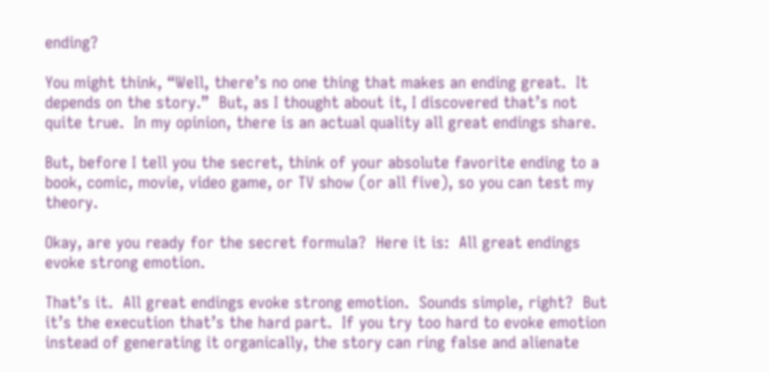ending?

You might think, “Well, there’s no one thing that makes an ending great.  It depends on the story.”  But, as I thought about it, I discovered that’s not quite true.  In my opinion, there is an actual quality all great endings share.

But, before I tell you the secret, think of your absolute favorite ending to a book, comic, movie, video game, or TV show (or all five), so you can test my theory.

Okay, are you ready for the secret formula?  Here it is:  All great endings evoke strong emotion.

That’s it.  All great endings evoke strong emotion.  Sounds simple, right?  But it’s the execution that’s the hard part.  If you try too hard to evoke emotion instead of generating it organically, the story can ring false and alienate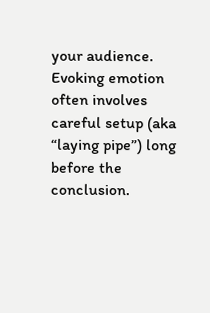your audience.  Evoking emotion often involves careful setup (aka “laying pipe”) long before the conclusion.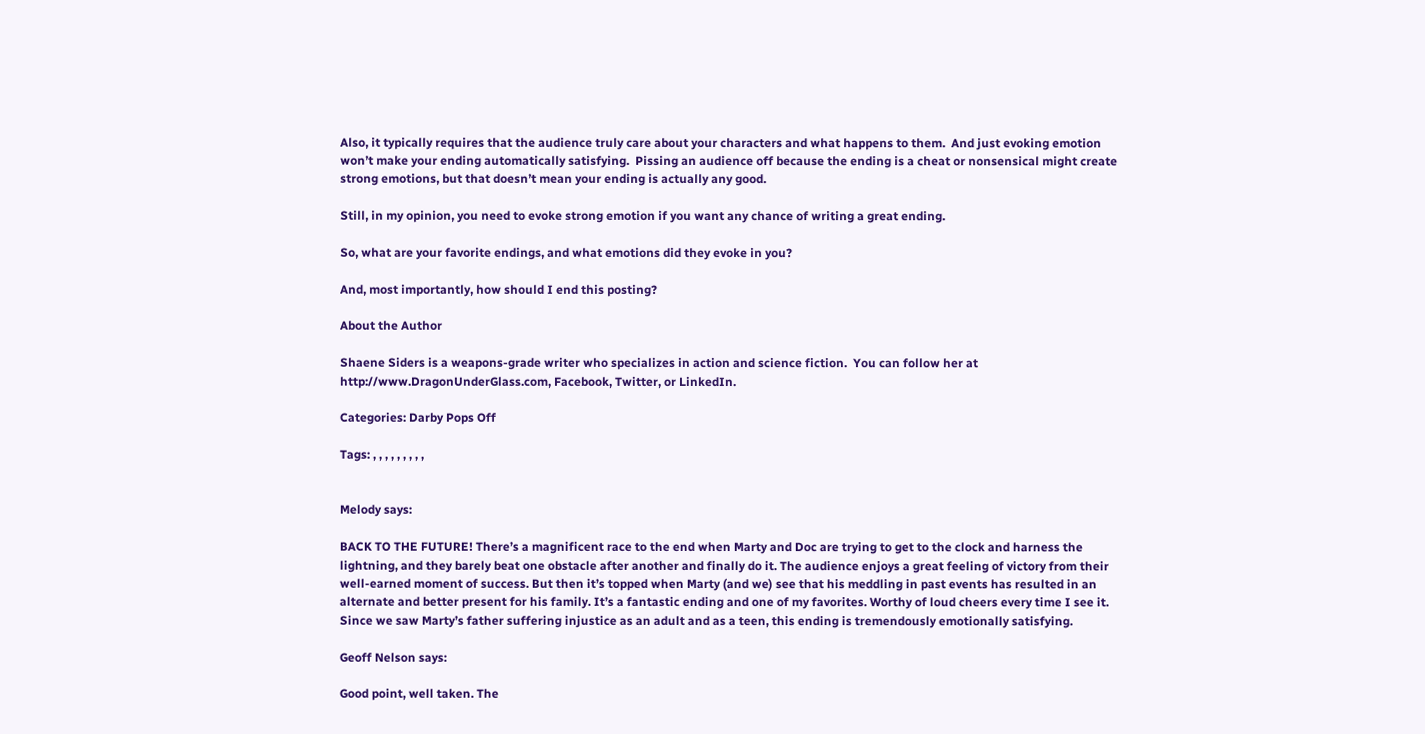Also, it typically requires that the audience truly care about your characters and what happens to them.  And just evoking emotion won’t make your ending automatically satisfying.  Pissing an audience off because the ending is a cheat or nonsensical might create strong emotions, but that doesn’t mean your ending is actually any good.

Still, in my opinion, you need to evoke strong emotion if you want any chance of writing a great ending.

So, what are your favorite endings, and what emotions did they evoke in you?

And, most importantly, how should I end this posting?

About the Author

Shaene Siders is a weapons-grade writer who specializes in action and science fiction.  You can follow her at http://www.DragonUnderGlass.com, Facebook, Twitter, or LinkedIn.

Categories: Darby Pops Off

Tags: , , , , , , , , ,


Melody says:

BACK TO THE FUTURE! There’s a magnificent race to the end when Marty and Doc are trying to get to the clock and harness the lightning, and they barely beat one obstacle after another and finally do it. The audience enjoys a great feeling of victory from their well-earned moment of success. But then it’s topped when Marty (and we) see that his meddling in past events has resulted in an alternate and better present for his family. It’s a fantastic ending and one of my favorites. Worthy of loud cheers every time I see it. Since we saw Marty’s father suffering injustice as an adult and as a teen, this ending is tremendously emotionally satisfying.

Geoff Nelson says:

Good point, well taken. The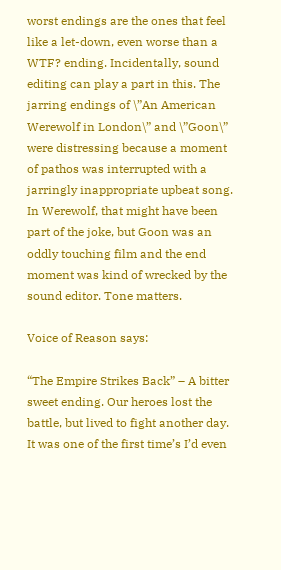worst endings are the ones that feel like a let-down, even worse than a WTF? ending. Incidentally, sound editing can play a part in this. The jarring endings of \”An American Werewolf in London\” and \”Goon\” were distressing because a moment of pathos was interrupted with a jarringly inappropriate upbeat song. In Werewolf, that might have been part of the joke, but Goon was an oddly touching film and the end moment was kind of wrecked by the sound editor. Tone matters.

Voice of Reason says:

“The Empire Strikes Back” – A bitter sweet ending. Our heroes lost the battle, but lived to fight another day. It was one of the first time’s I’d even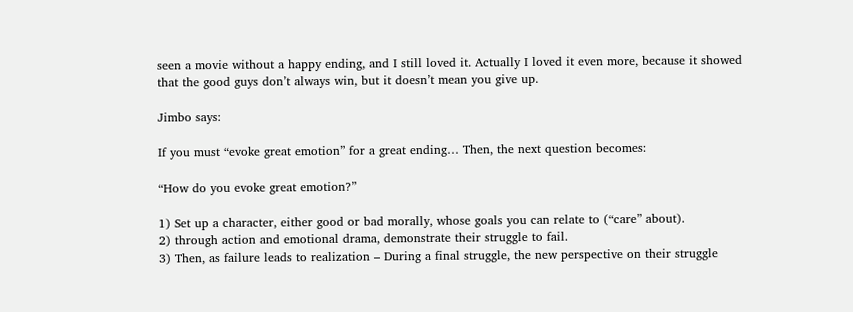seen a movie without a happy ending, and I still loved it. Actually I loved it even more, because it showed that the good guys don’t always win, but it doesn’t mean you give up.

Jimbo says:

If you must “evoke great emotion” for a great ending… Then, the next question becomes:

“How do you evoke great emotion?”

1) Set up a character, either good or bad morally, whose goals you can relate to (“care” about).
2) through action and emotional drama, demonstrate their struggle to fail.
3) Then, as failure leads to realization – During a final struggle, the new perspective on their struggle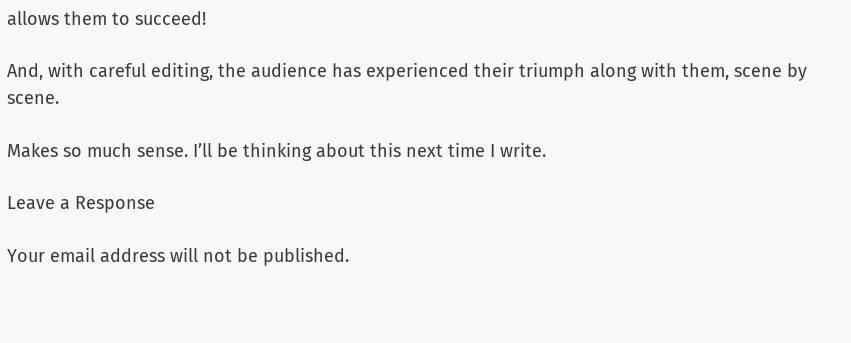allows them to succeed!

And, with careful editing, the audience has experienced their triumph along with them, scene by scene.

Makes so much sense. I’ll be thinking about this next time I write.

Leave a Response

Your email address will not be published.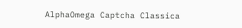AlphaOmega Captcha Classica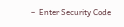–  Enter Security Code